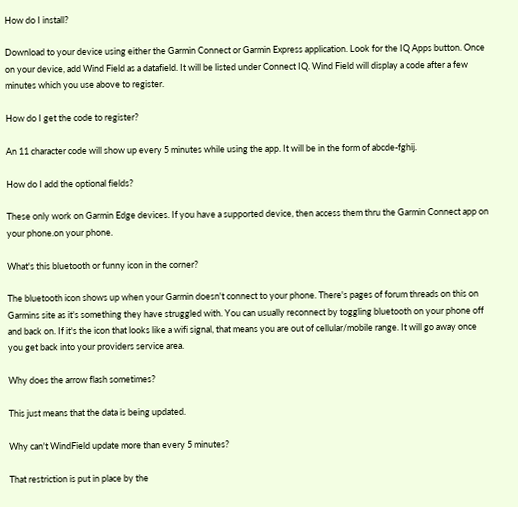How do I install?

Download to your device using either the Garmin Connect or Garmin Express application. Look for the IQ Apps button. Once on your device, add Wind Field as a datafield. It will be listed under Connect IQ. Wind Field will display a code after a few minutes which you use above to register.

How do I get the code to register?

An 11 character code will show up every 5 minutes while using the app. It will be in the form of abcde-fghij.

How do I add the optional fields?

These only work on Garmin Edge devices. If you have a supported device, then access them thru the Garmin Connect app on your phone.on your phone.

What's this bluetooth or funny icon in the corner?

The bluetooth icon shows up when your Garmin doesn't connect to your phone. There's pages of forum threads on this on Garmins site as it's something they have struggled with. You can usually reconnect by toggling bluetooth on your phone off and back on. If it's the icon that looks like a wifi signal, that means you are out of cellular/mobile range. It will go away once you get back into your providers service area.

Why does the arrow flash sometimes?

This just means that the data is being updated.

Why can't WindField update more than every 5 minutes?

That restriction is put in place by the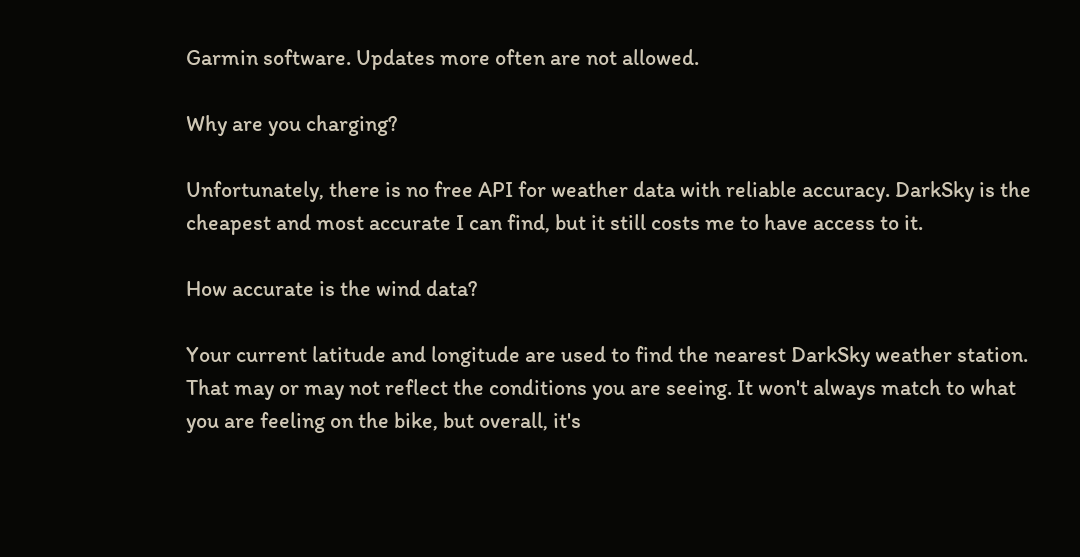Garmin software. Updates more often are not allowed.

Why are you charging?

Unfortunately, there is no free API for weather data with reliable accuracy. DarkSky is the cheapest and most accurate I can find, but it still costs me to have access to it.

How accurate is the wind data?

Your current latitude and longitude are used to find the nearest DarkSky weather station. That may or may not reflect the conditions you are seeing. It won't always match to what you are feeling on the bike, but overall, it's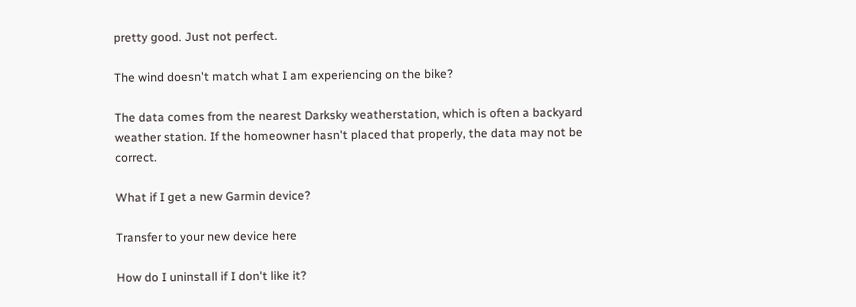pretty good. Just not perfect.

The wind doesn't match what I am experiencing on the bike?

The data comes from the nearest Darksky weatherstation, which is often a backyard weather station. If the homeowner hasn't placed that properly, the data may not be correct.

What if I get a new Garmin device?

Transfer to your new device here

How do I uninstall if I don't like it?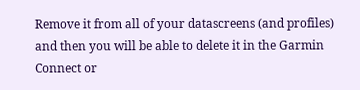Remove it from all of your datascreens (and profiles) and then you will be able to delete it in the Garmin Connect or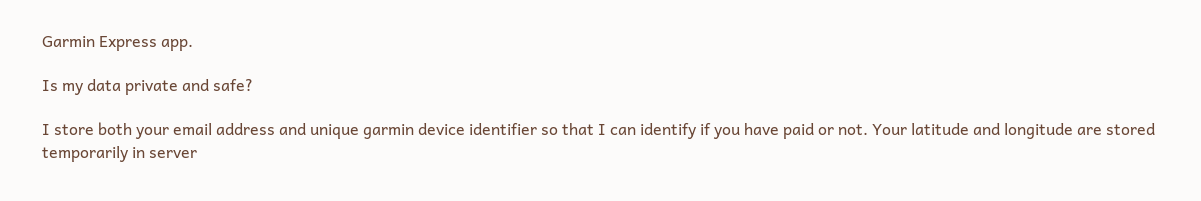Garmin Express app.

Is my data private and safe?

I store both your email address and unique garmin device identifier so that I can identify if you have paid or not. Your latitude and longitude are stored temporarily in server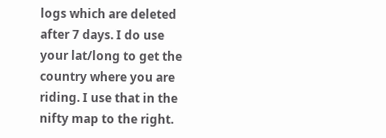logs which are deleted after 7 days. I do use your lat/long to get the country where you are riding. I use that in the nifty map to the right.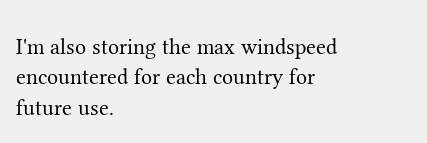I'm also storing the max windspeed encountered for each country for future use.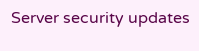Server security updates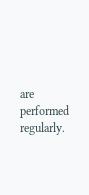are performed regularly.